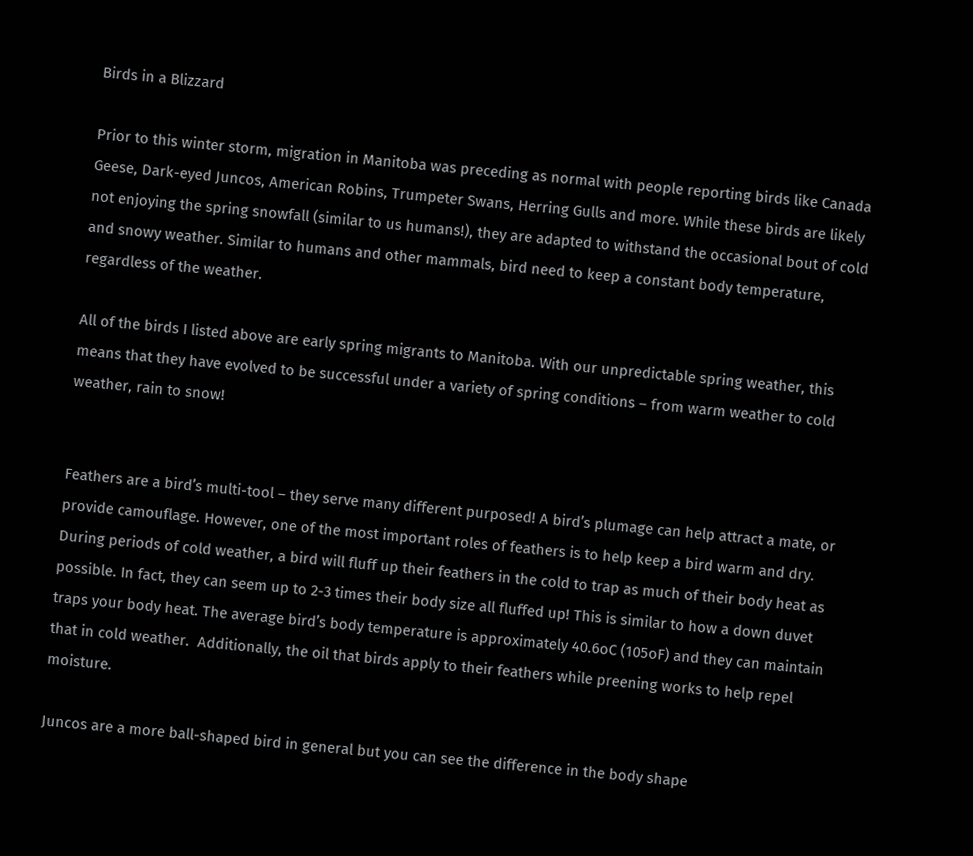Birds in a Blizzard

Prior to this winter storm, migration in Manitoba was preceding as normal with people reporting birds like Canada Geese, Dark-eyed Juncos, American Robins, Trumpeter Swans, Herring Gulls and more. While these birds are likely not enjoying the spring snowfall (similar to us humans!), they are adapted to withstand the occasional bout of cold and snowy weather. Similar to humans and other mammals, bird need to keep a constant body temperature, regardless of the weather.

All of the birds I listed above are early spring migrants to Manitoba. With our unpredictable spring weather, this means that they have evolved to be successful under a variety of spring conditions – from warm weather to cold weather, rain to snow!


Feathers are a bird’s multi-tool – they serve many different purposed! A bird’s plumage can help attract a mate, or provide camouflage. However, one of the most important roles of feathers is to help keep a bird warm and dry. During periods of cold weather, a bird will fluff up their feathers in the cold to trap as much of their body heat as possible. In fact, they can seem up to 2-3 times their body size all fluffed up! This is similar to how a down duvet traps your body heat. The average bird’s body temperature is approximately 40.6oC (105oF) and they can maintain that in cold weather.  Additionally, the oil that birds apply to their feathers while preening works to help repel moisture.

Juncos are a more ball-shaped bird in general but you can see the difference in the body shape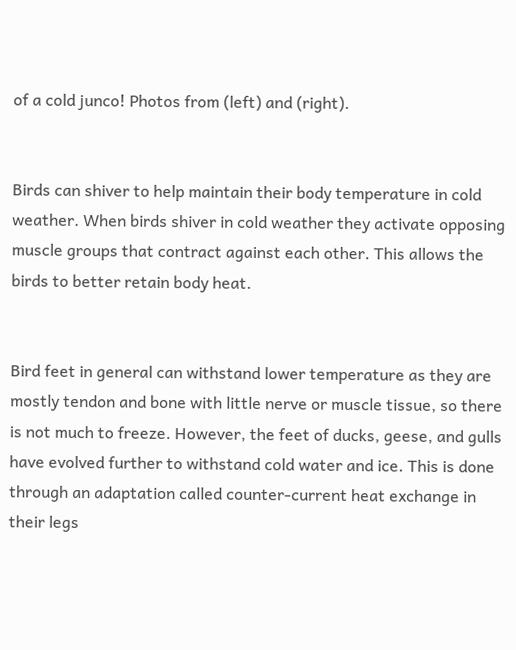of a cold junco! Photos from (left) and (right).


Birds can shiver to help maintain their body temperature in cold weather. When birds shiver in cold weather they activate opposing muscle groups that contract against each other. This allows the birds to better retain body heat.


Bird feet in general can withstand lower temperature as they are mostly tendon and bone with little nerve or muscle tissue, so there is not much to freeze. However, the feet of ducks, geese, and gulls have evolved further to withstand cold water and ice. This is done through an adaptation called counter-current heat exchange in their legs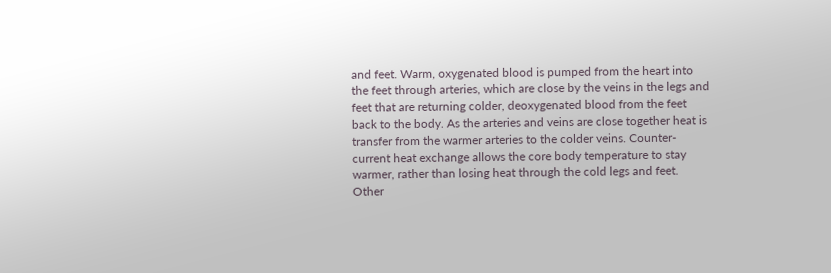and feet. Warm, oxygenated blood is pumped from the heart into the feet through arteries, which are close by the veins in the legs and feet that are returning colder, deoxygenated blood from the feet back to the body. As the arteries and veins are close together heat is transfer from the warmer arteries to the colder veins. Counter-current heat exchange allows the core body temperature to stay warmer, rather than losing heat through the cold legs and feet. Other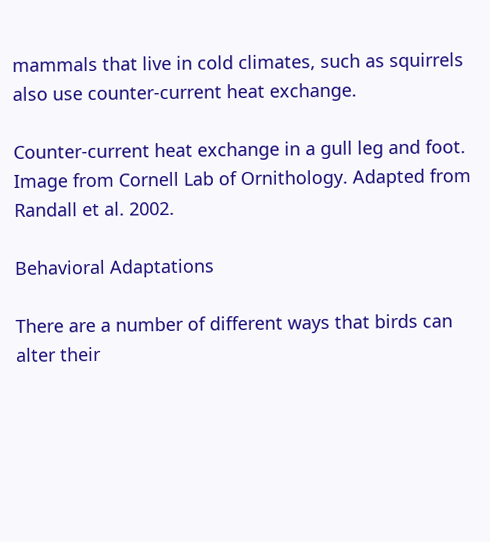mammals that live in cold climates, such as squirrels also use counter-current heat exchange.

Counter-current heat exchange in a gull leg and foot. Image from Cornell Lab of Ornithology. Adapted from Randall et al. 2002.

Behavioral Adaptations

There are a number of different ways that birds can alter their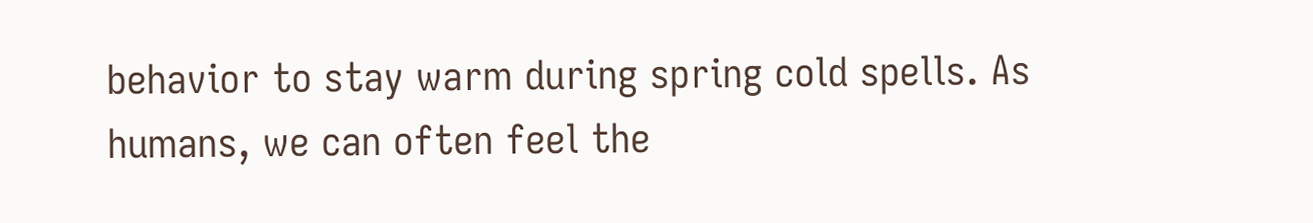behavior to stay warm during spring cold spells. As humans, we can often feel the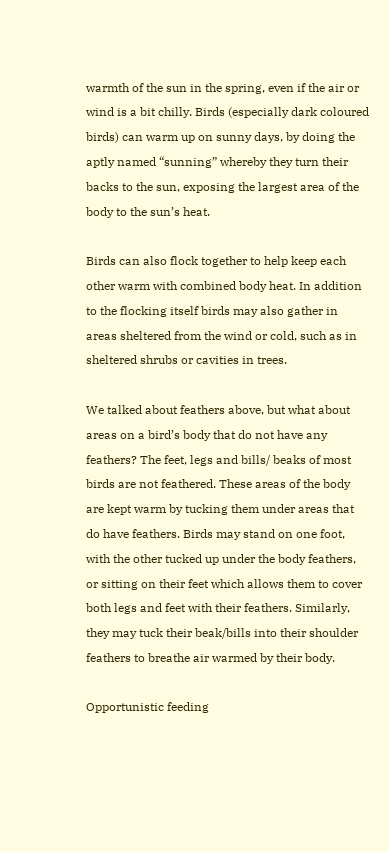warmth of the sun in the spring, even if the air or wind is a bit chilly. Birds (especially dark coloured birds) can warm up on sunny days, by doing the aptly named “sunning” whereby they turn their backs to the sun, exposing the largest area of the body to the sun’s heat.

Birds can also flock together to help keep each other warm with combined body heat. In addition to the flocking itself birds may also gather in areas sheltered from the wind or cold, such as in sheltered shrubs or cavities in trees.

We talked about feathers above, but what about areas on a bird’s body that do not have any feathers? The feet, legs and bills/ beaks of most birds are not feathered. These areas of the body are kept warm by tucking them under areas that do have feathers. Birds may stand on one foot, with the other tucked up under the body feathers, or sitting on their feet which allows them to cover both legs and feet with their feathers. Similarly, they may tuck their beak/bills into their shoulder feathers to breathe air warmed by their body.

Opportunistic feeding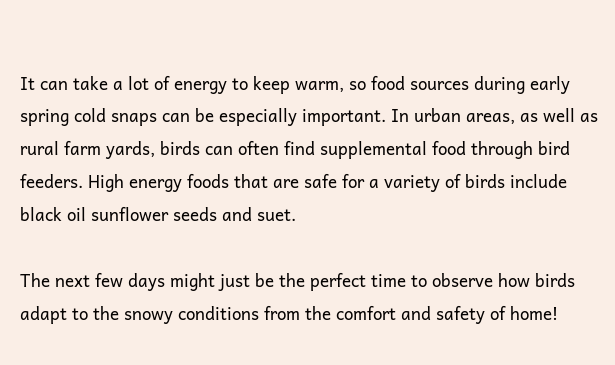It can take a lot of energy to keep warm, so food sources during early spring cold snaps can be especially important. In urban areas, as well as rural farm yards, birds can often find supplemental food through bird feeders. High energy foods that are safe for a variety of birds include black oil sunflower seeds and suet.

The next few days might just be the perfect time to observe how birds adapt to the snowy conditions from the comfort and safety of home!